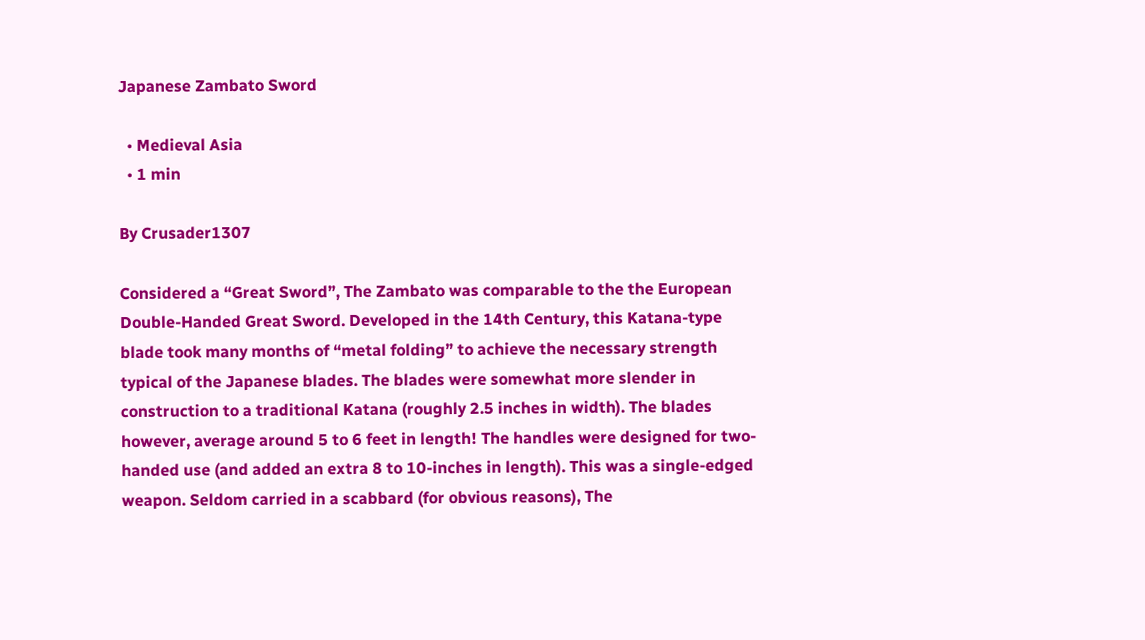Japanese Zambato Sword

  • Medieval Asia
  • 1 min

By Crusader1307

Considered a “Great Sword”, The Zambato was comparable to the the European Double-Handed Great Sword. Developed in the 14th Century, this Katana-type blade took many months of “metal folding” to achieve the necessary strength typical of the Japanese blades. The blades were somewhat more slender in construction to a traditional Katana (roughly 2.5 inches in width). The blades however, average around 5 to 6 feet in length! The handles were designed for two-handed use (and added an extra 8 to 10-inches in length). This was a single-edged weapon. Seldom carried in a scabbard (for obvious reasons), The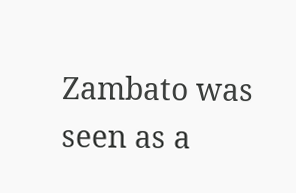Zambato was seen as a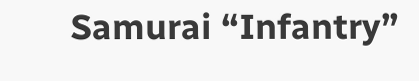Samurai “Infantry”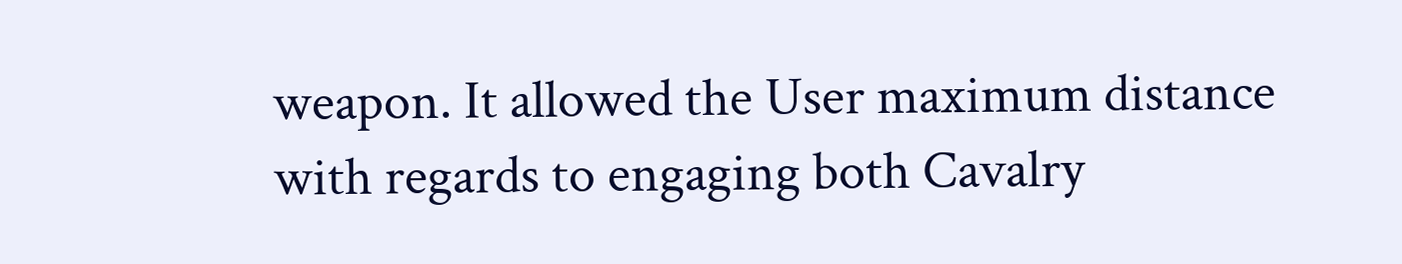weapon. It allowed the User maximum distance with regards to engaging both Cavalry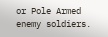or Pole Armed enemy soldiers.